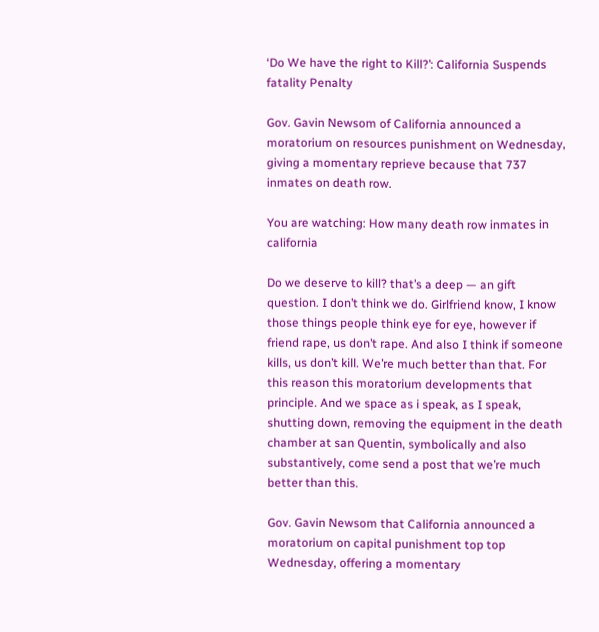‘Do We have the right to Kill?’: California Suspends fatality Penalty

Gov. Gavin Newsom of California announced a moratorium on resources punishment on Wednesday, giving a momentary reprieve because that 737 inmates on death row.

You are watching: How many death row inmates in california

Do we deserve to kill? that’s a deep — an gift question. I don’t think we do. Girlfriend know, I know those things people think eye for eye, however if friend rape, us don’t rape. And also I think if someone kills, us don’t kill. We’re much better than that. For this reason this moratorium developments that principle. And we space as i speak, as I speak, shutting down, removing the equipment in the death chamber at san Quentin, symbolically and also substantively, come send a post that we’re much better than this.

Gov. Gavin Newsom that California announced a moratorium on capital punishment top top Wednesday, offering a momentary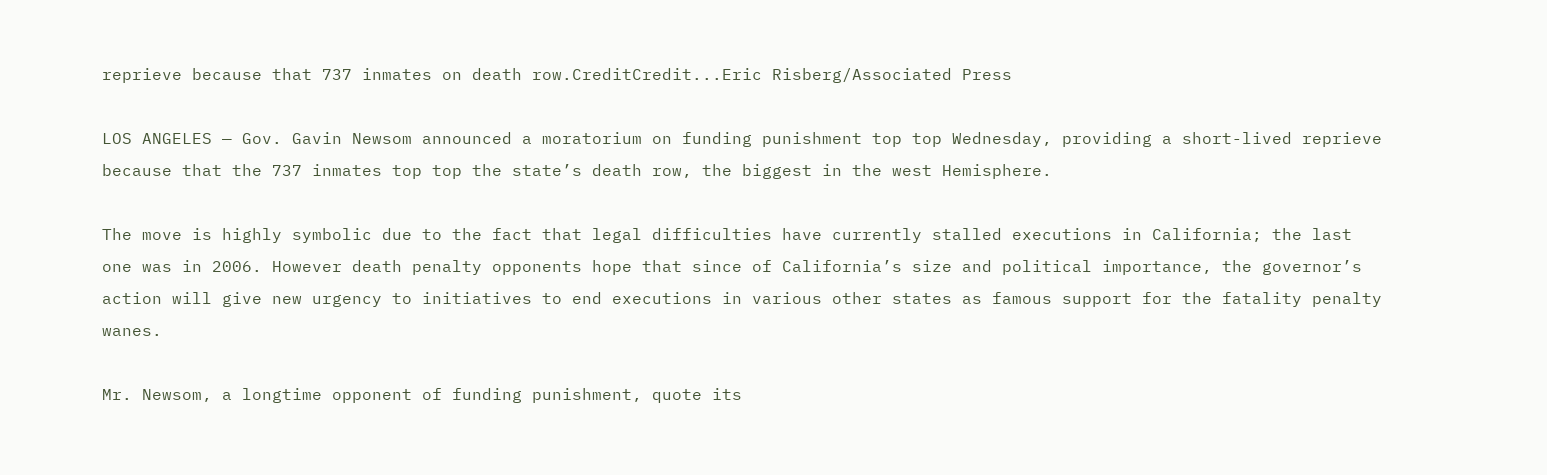reprieve because that 737 inmates on death row.CreditCredit...Eric Risberg/Associated Press

LOS ANGELES — Gov. Gavin Newsom announced a moratorium on funding punishment top top Wednesday, providing a short-lived reprieve because that the 737 inmates top top the state’s death row, the biggest in the west Hemisphere.

The move is highly symbolic due to the fact that legal difficulties have currently stalled executions in California; the last one was in 2006. However death penalty opponents hope that since of California’s size and political importance, the governor’s action will give new urgency to initiatives to end executions in various other states as famous support for the fatality penalty wanes.

Mr. Newsom, a longtime opponent of funding punishment, quote its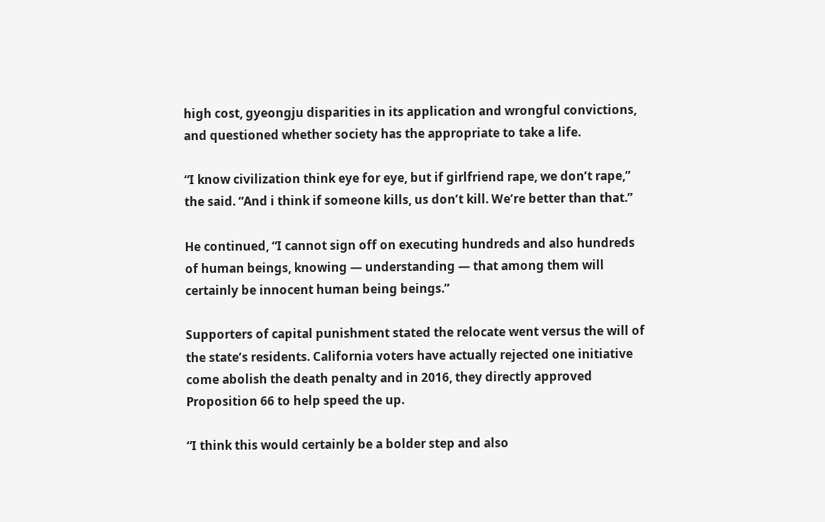high cost, gyeongju disparities in its application and wrongful convictions, and questioned whether society has the appropriate to take a life.

“I know civilization think eye for eye, but if girlfriend rape, we don’t rape,” the said. “And i think if someone kills, us don’t kill. We’re better than that.”

He continued, “I cannot sign off on executing hundreds and also hundreds of human beings, knowing — understanding — that among them will certainly be innocent human being beings.”

Supporters of capital punishment stated the relocate went versus the will of the state’s residents. California voters have actually rejected one initiative come abolish the death penalty and in 2016, they directly approved Proposition 66 to help speed the up.

“I think this would certainly be a bolder step and also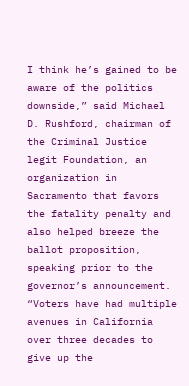I think he’s gained to be aware of the politics downside,” said Michael D. Rushford, chairman of the Criminal Justice legit Foundation, an organization in Sacramento that favors the fatality penalty and also helped breeze the ballot proposition, speaking prior to the governor’s announcement. “Voters have had multiple avenues in California over three decades to give up the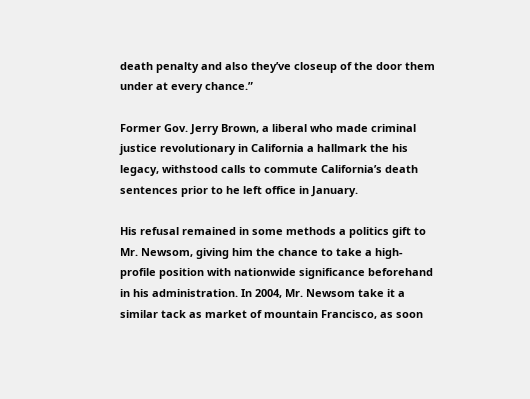death penalty and also they’ve closeup of the door them under at every chance.”

Former Gov. Jerry Brown, a liberal who made criminal justice revolutionary in California a hallmark the his legacy, withstood calls to commute California’s death sentences prior to he left office in January.

His refusal remained in some methods a politics gift to Mr. Newsom, giving him the chance to take a high-profile position with nationwide significance beforehand in his administration. In 2004, Mr. Newsom take it a similar tack as market of mountain Francisco, as soon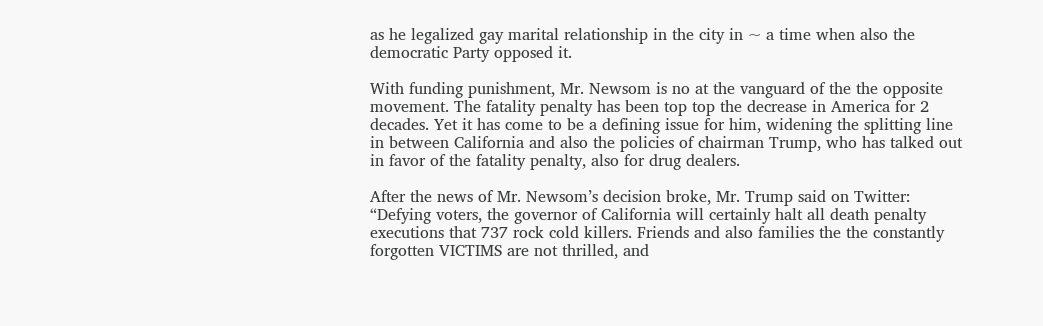as he legalized gay marital relationship in the city in ~ a time when also the democratic Party opposed it.

With funding punishment, Mr. Newsom is no at the vanguard of the the opposite movement. The fatality penalty has been top top the decrease in America for 2 decades. Yet it has come to be a defining issue for him, widening the splitting line in between California and also the policies of chairman Trump, who has talked out in favor of the fatality penalty, also for drug dealers.

After the news of Mr. Newsom’s decision broke, Mr. Trump said on Twitter: “Defying voters, the governor of California will certainly halt all death penalty executions that 737 rock cold killers. Friends and also families the the constantly forgotten VICTIMS are not thrilled, and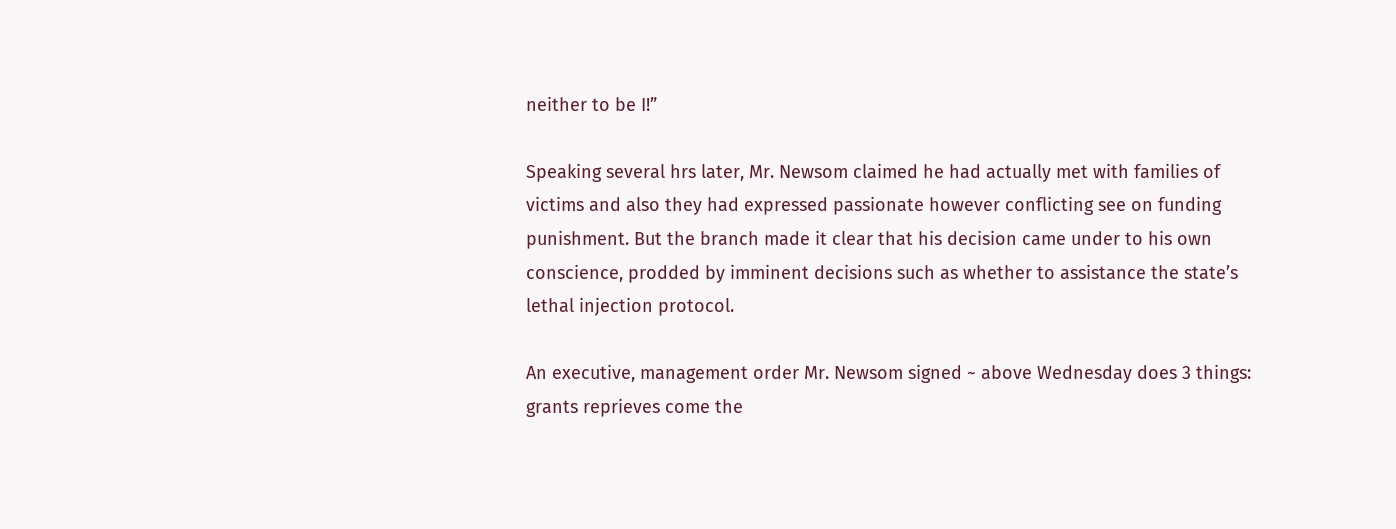neither to be I!”

Speaking several hrs later, Mr. Newsom claimed he had actually met with families of victims and also they had expressed passionate however conflicting see on funding punishment. But the branch made it clear that his decision came under to his own conscience, prodded by imminent decisions such as whether to assistance the state’s lethal injection protocol.

An executive, management order Mr. Newsom signed ~ above Wednesday does 3 things: grants reprieves come the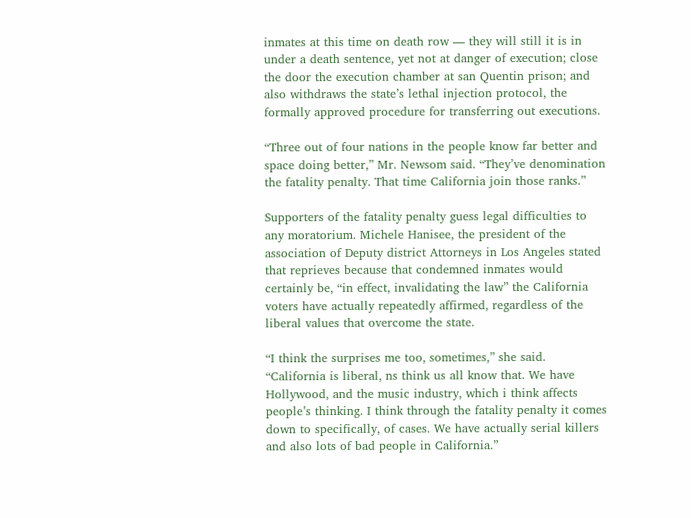inmates at this time on death row — they will still it is in under a death sentence, yet not at danger of execution; close the door the execution chamber at san Quentin prison; and also withdraws the state’s lethal injection protocol, the formally approved procedure for transferring out executions.

“Three out of four nations in the people know far better and space doing better,” Mr. Newsom said. “They’ve denomination the fatality penalty. That time California join those ranks.”

Supporters of the fatality penalty guess legal difficulties to any moratorium. Michele Hanisee, the president of the association of Deputy district Attorneys in Los Angeles stated that reprieves because that condemned inmates would certainly be, “in effect, invalidating the law” the California voters have actually repeatedly affirmed, regardless of the liberal values that overcome the state.

“I think the surprises me too, sometimes,” she said. “California is liberal, ns think us all know that. We have Hollywood, and the music industry, which i think affects people’s thinking. I think through the fatality penalty it comes down to specifically, of cases. We have actually serial killers and also lots of bad people in California.”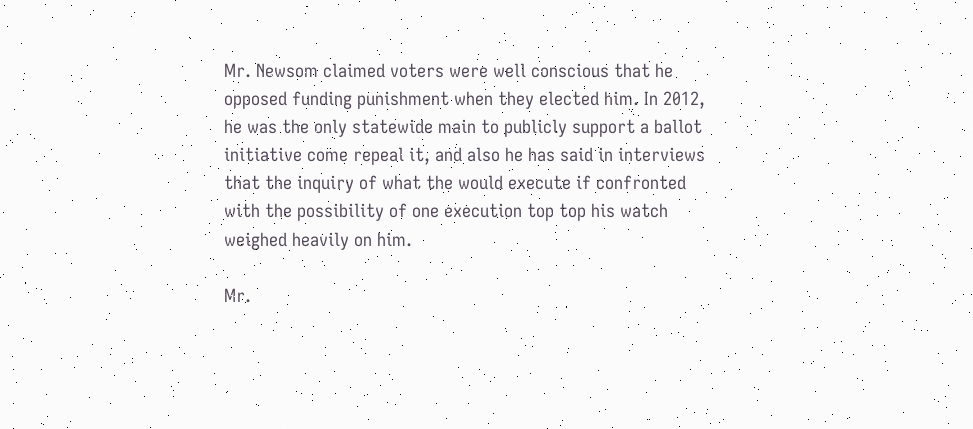Mr. Newsom claimed voters were well conscious that he opposed funding punishment when they elected him. In 2012, he was the only statewide main to publicly support a ballot initiative come repeal it, and also he has said in interviews that the inquiry of what the would execute if confronted with the possibility of one execution top top his watch weighed heavily on him.

Mr.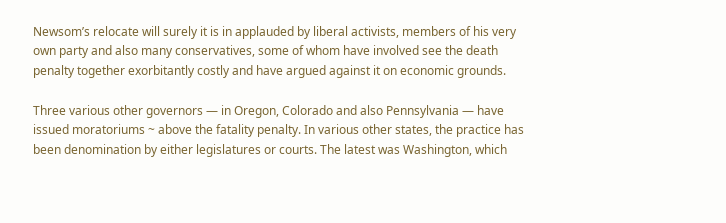Newsom’s relocate will surely it is in applauded by liberal activists, members of his very own party and also many conservatives, some of whom have involved see the death penalty together exorbitantly costly and have argued against it on economic grounds.

Three various other governors — in Oregon, Colorado and also Pennsylvania — have issued moratoriums ~ above the fatality penalty. In various other states, the practice has been denomination by either legislatures or courts. The latest was Washington, which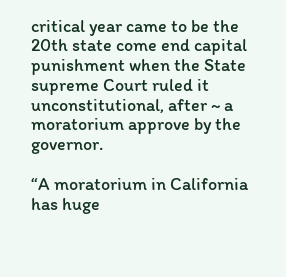critical year came to be the 20th state come end capital punishment when the State supreme Court ruled it unconstitutional, after ~ a moratorium approve by the governor.

“A moratorium in California has huge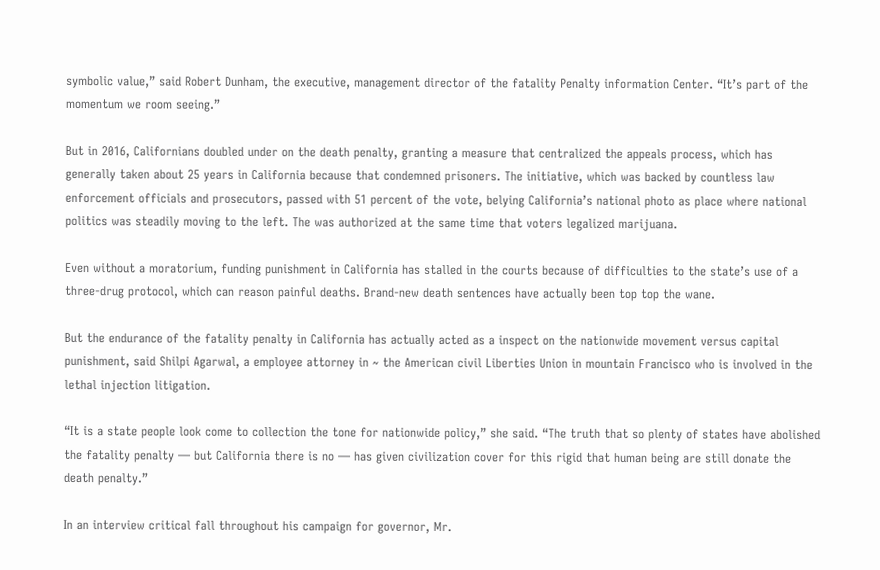symbolic value,” said Robert Dunham, the executive, management director of the fatality Penalty information Center. “It’s part of the momentum we room seeing.”

But in 2016, Californians doubled under on the death penalty, granting a measure that centralized the appeals process, which has generally taken about 25 years in California because that condemned prisoners. The initiative, which was backed by countless law enforcement officials and prosecutors, passed with 51 percent of the vote, belying California’s national photo as place where national politics was steadily moving to the left. The was authorized at the same time that voters legalized marijuana.

Even without a moratorium, funding punishment in California has stalled in the courts because of difficulties to the state’s use of a three-drug protocol, which can reason painful deaths. Brand-new death sentences have actually been top top the wane.

But the endurance of the fatality penalty in California has actually acted as a inspect on the nationwide movement versus capital punishment, said Shilpi Agarwal, a employee attorney in ~ the American civil Liberties Union in mountain Francisco who is involved in the lethal injection litigation.

“It is a state people look come to collection the tone for nationwide policy,” she said. “The truth that so plenty of states have abolished the fatality penalty — but California there is no — has given civilization cover for this rigid that human being are still donate the death penalty.”

In an interview critical fall throughout his campaign for governor, Mr.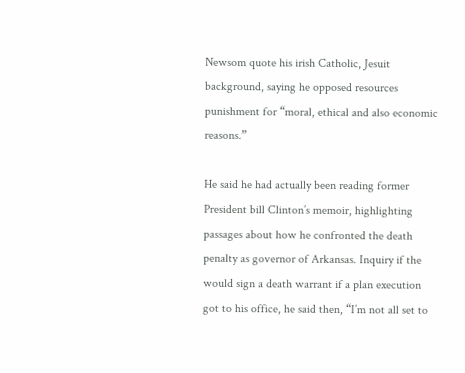Newsom quote his irish Catholic, Jesuit background, saying he opposed resources punishment for “moral, ethical and also economic reasons.”

He said he had actually been reading former President bill Clinton’s memoir, highlighting passages about how he confronted the death penalty as governor of Arkansas. Inquiry if the would sign a death warrant if a plan execution got to his office, he said then, “I’m not all set to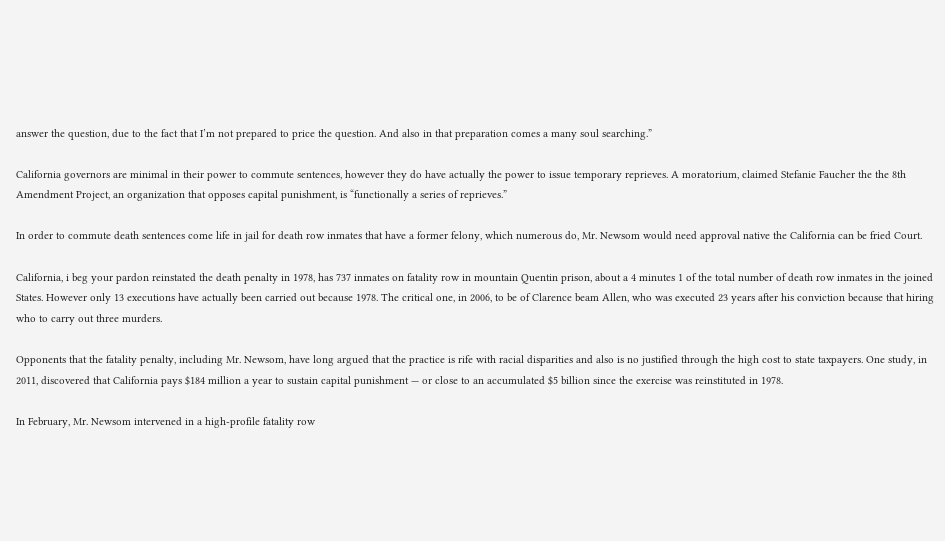answer the question, due to the fact that I’m not prepared to price the question. And also in that preparation comes a many soul searching.”

California governors are minimal in their power to commute sentences, however they do have actually the power to issue temporary reprieves. A moratorium, claimed Stefanie Faucher the the 8th Amendment Project, an organization that opposes capital punishment, is “functionally a series of reprieves.”

In order to commute death sentences come life in jail for death row inmates that have a former felony, which numerous do, Mr. Newsom would need approval native the California can be fried Court.

California, i beg your pardon reinstated the death penalty in 1978, has 737 inmates on fatality row in mountain Quentin prison, about a 4 minutes 1 of the total number of death row inmates in the joined States. However only 13 executions have actually been carried out because 1978. The critical one, in 2006, to be of Clarence beam Allen, who was executed 23 years after his conviction because that hiring who to carry out three murders.

Opponents that the fatality penalty, including Mr. Newsom, have long argued that the practice is rife with racial disparities and also is no justified through the high cost to state taxpayers. One study, in 2011, discovered that California pays $184 million a year to sustain capital punishment — or close to an accumulated $5 billion since the exercise was reinstituted in 1978.

In February, Mr. Newsom intervened in a high-profile fatality row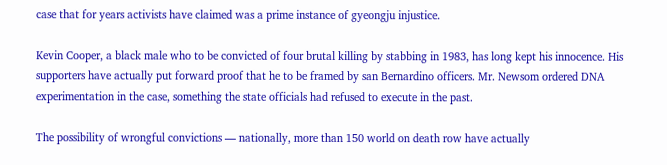case that for years activists have claimed was a prime instance of gyeongju injustice.

Kevin Cooper, a black male who to be convicted of four brutal killing by stabbing in 1983, has long kept his innocence. His supporters have actually put forward proof that he to be framed by san Bernardino officers. Mr. Newsom ordered DNA experimentation in the case, something the state officials had refused to execute in the past.

The possibility of wrongful convictions — nationally, more than 150 world on death row have actually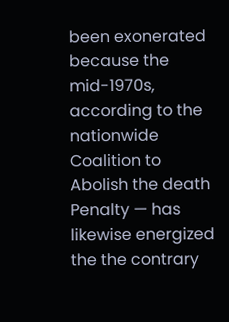been exonerated because the mid-1970s, according to the nationwide Coalition to Abolish the death Penalty — has likewise energized the the contrary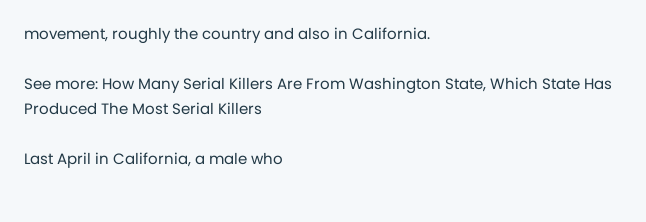movement, roughly the country and also in California.

See more: How Many Serial Killers Are From Washington State, Which State Has Produced The Most Serial Killers

Last April in California, a male who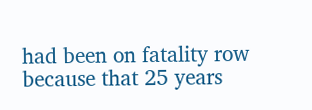had been on fatality row because that 25 years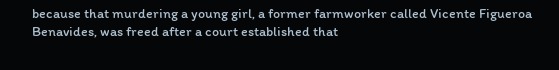because that murdering a young girl, a former farmworker called Vicente Figueroa Benavides, was freed after a court established that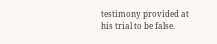testimony provided at his trial to be false.